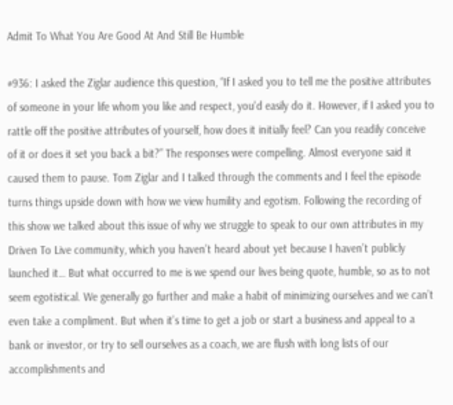Admit To What You Are Good At And Still Be Humble

#936: I asked the Ziglar audience this question, “If I asked you to tell me the positive attributes of someone in your life whom you like and respect, you'd easily do it. However, if I asked you to rattle off the positive attributes of yourself, how does it initially feel? Can you readily conceive of it or does it set you back a bit?” The responses were compelling. Almost everyone said it caused them to pause. Tom Ziglar and I talked through the comments and I feel the episode turns things upside down with how we view humility and egotism. Following the recording of this show we talked about this issue of why we struggle to speak to our own attributes in my Driven To Live community, which you haven’t heard about yet because I haven’t publicly launched it… But what occurred to me is we spend our lives being quote, humble, so as to not seem egotistical. We generally go further and make a habit of minimizing ourselves and we can’t even take a compliment. But when it’s time to get a job or start a business and appeal to a bank or investor, or try to sell ourselves as a coach, we are flush with long lists of our accomplishments and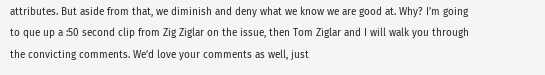attributes. But aside from that, we diminish and deny what we know we are good at. Why? I’m going to que up a :50 second clip from Zig Ziglar on the issue, then Tom Ziglar and I will walk you through the convicting comments. We’d love your comments as well, just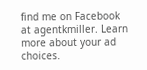find me on Facebook at agentkmiller. Learn more about your ad choices.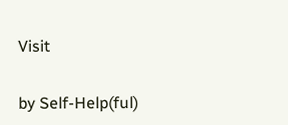Visit

by Self-Help(ful)